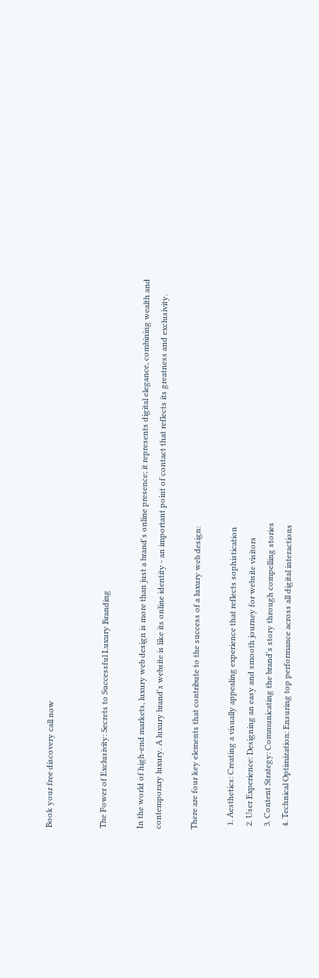Book your free discovery call now


The Power of Exclusivity: Secrets to Successful Luxury Branding

In the world of high-end markets, luxury web design is more than just a brand's online presence; it represents digital elegance, combining wealth and contemporary luxury. A luxury brand's website is like its online identity - an important point of contact that reflects its greatness and exclusivity.

There are four key elements that contribute to the success of a luxury web design:

  1. Aesthetics: Creating a visually appealing experience that reflects sophistication
  2. User Experience: Designing an easy and smooth journey for website visitors
  3. Content Strategy: Communicating the brand's story through compelling stories
  4. Technical Optimization: Ensuring top performance across all digital interactions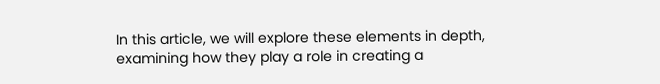In this article, we will explore these elements in depth, examining how they play a role in creating a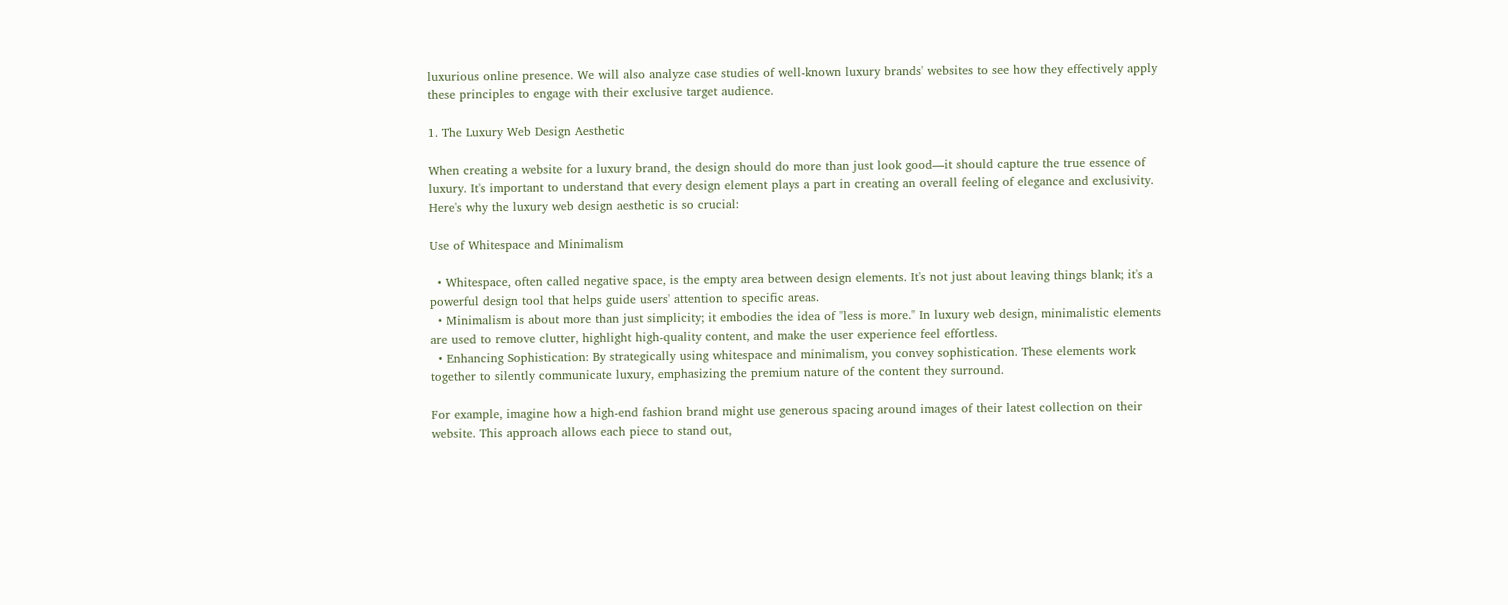luxurious online presence. We will also analyze case studies of well-known luxury brands' websites to see how they effectively apply these principles to engage with their exclusive target audience.

1. The Luxury Web Design Aesthetic

When creating a website for a luxury brand, the design should do more than just look good—it should capture the true essence of luxury. It's important to understand that every design element plays a part in creating an overall feeling of elegance and exclusivity. Here's why the luxury web design aesthetic is so crucial:

Use of Whitespace and Minimalism

  • Whitespace, often called negative space, is the empty area between design elements. It's not just about leaving things blank; it's a powerful design tool that helps guide users' attention to specific areas.
  • Minimalism is about more than just simplicity; it embodies the idea of "less is more." In luxury web design, minimalistic elements are used to remove clutter, highlight high-quality content, and make the user experience feel effortless.
  • Enhancing Sophistication: By strategically using whitespace and minimalism, you convey sophistication. These elements work together to silently communicate luxury, emphasizing the premium nature of the content they surround.

For example, imagine how a high-end fashion brand might use generous spacing around images of their latest collection on their website. This approach allows each piece to stand out,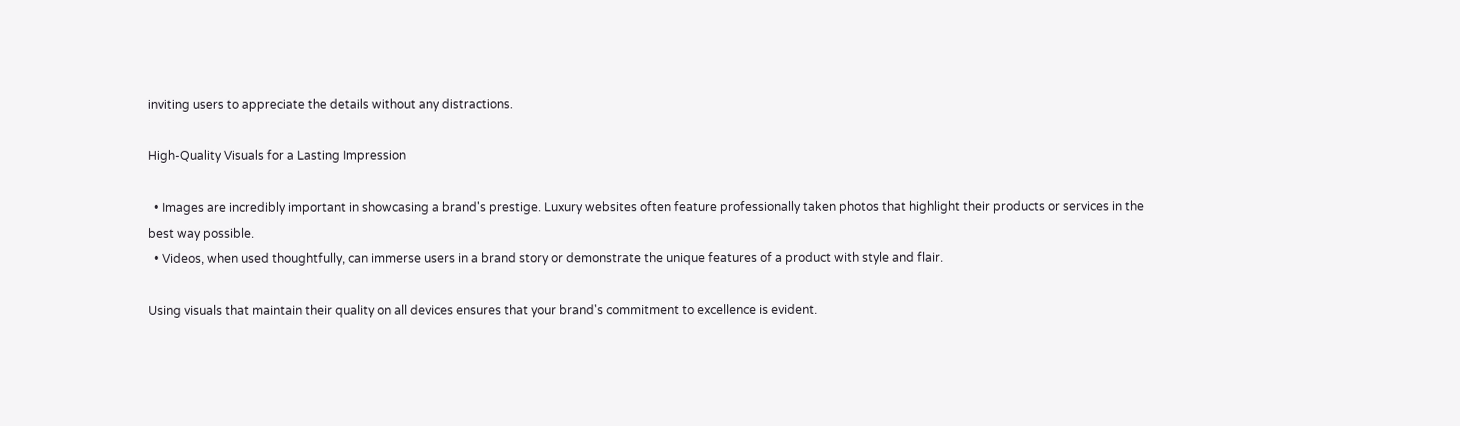inviting users to appreciate the details without any distractions.

High-Quality Visuals for a Lasting Impression

  • Images are incredibly important in showcasing a brand's prestige. Luxury websites often feature professionally taken photos that highlight their products or services in the best way possible.
  • Videos, when used thoughtfully, can immerse users in a brand story or demonstrate the unique features of a product with style and flair.

Using visuals that maintain their quality on all devices ensures that your brand's commitment to excellence is evident.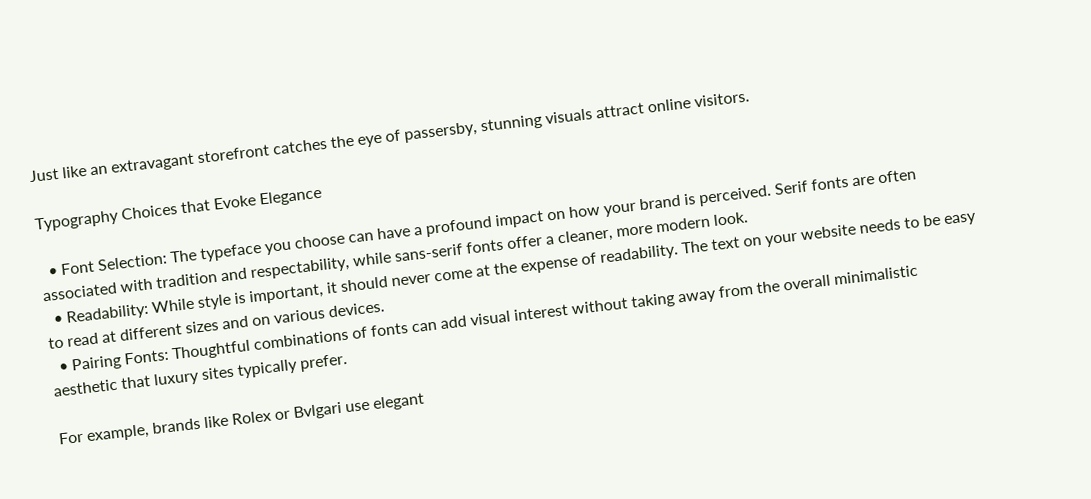Just like an extravagant storefront catches the eye of passersby, stunning visuals attract online visitors.

Typography Choices that Evoke Elegance

  • Font Selection: The typeface you choose can have a profound impact on how your brand is perceived. Serif fonts are often associated with tradition and respectability, while sans-serif fonts offer a cleaner, more modern look.
  • Readability: While style is important, it should never come at the expense of readability. The text on your website needs to be easy to read at different sizes and on various devices.
  • Pairing Fonts: Thoughtful combinations of fonts can add visual interest without taking away from the overall minimalistic aesthetic that luxury sites typically prefer.

For example, brands like Rolex or Bvlgari use elegant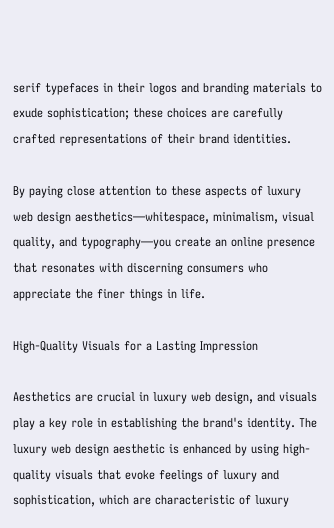serif typefaces in their logos and branding materials to exude sophistication; these choices are carefully crafted representations of their brand identities.

By paying close attention to these aspects of luxury web design aesthetics—whitespace, minimalism, visual quality, and typography—you create an online presence that resonates with discerning consumers who appreciate the finer things in life.

High-Quality Visuals for a Lasting Impression

Aesthetics are crucial in luxury web design, and visuals play a key role in establishing the brand's identity. The luxury web design aesthetic is enhanced by using high-quality visuals that evoke feelings of luxury and sophistication, which are characteristic of luxury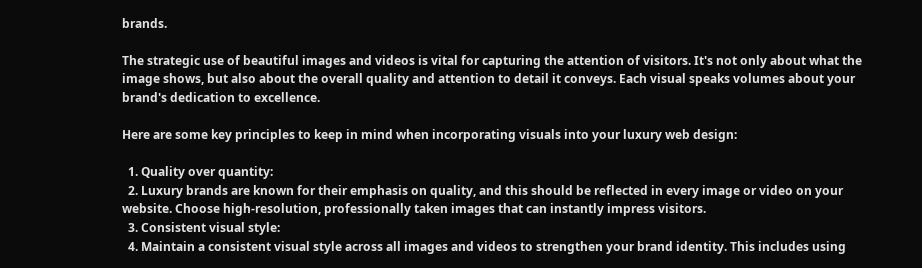brands.

The strategic use of beautiful images and videos is vital for capturing the attention of visitors. It's not only about what the image shows, but also about the overall quality and attention to detail it conveys. Each visual speaks volumes about your brand's dedication to excellence.

Here are some key principles to keep in mind when incorporating visuals into your luxury web design:

  1. Quality over quantity:
  2. Luxury brands are known for their emphasis on quality, and this should be reflected in every image or video on your website. Choose high-resolution, professionally taken images that can instantly impress visitors.
  3. Consistent visual style:
  4. Maintain a consistent visual style across all images and videos to strengthen your brand identity. This includes using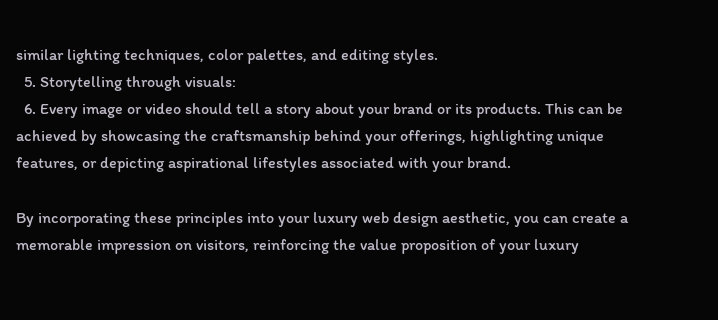similar lighting techniques, color palettes, and editing styles.
  5. Storytelling through visuals:
  6. Every image or video should tell a story about your brand or its products. This can be achieved by showcasing the craftsmanship behind your offerings, highlighting unique features, or depicting aspirational lifestyles associated with your brand.

By incorporating these principles into your luxury web design aesthetic, you can create a memorable impression on visitors, reinforcing the value proposition of your luxury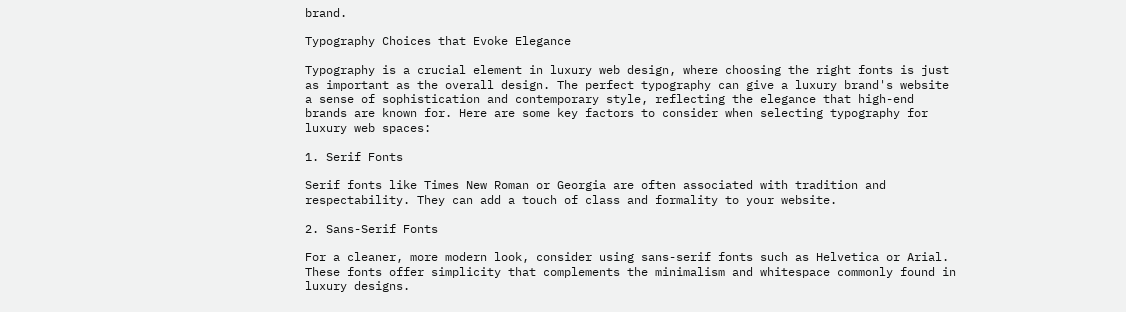brand.

Typography Choices that Evoke Elegance

Typography is a crucial element in luxury web design, where choosing the right fonts is just as important as the overall design. The perfect typography can give a luxury brand's website a sense of sophistication and contemporary style, reflecting the elegance that high-end brands are known for. Here are some key factors to consider when selecting typography for luxury web spaces:

1. Serif Fonts

Serif fonts like Times New Roman or Georgia are often associated with tradition and respectability. They can add a touch of class and formality to your website.

2. Sans-Serif Fonts

For a cleaner, more modern look, consider using sans-serif fonts such as Helvetica or Arial. These fonts offer simplicity that complements the minimalism and whitespace commonly found in luxury designs.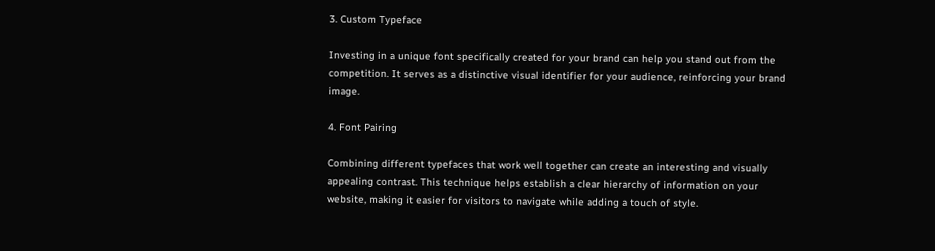3. Custom Typeface

Investing in a unique font specifically created for your brand can help you stand out from the competition. It serves as a distinctive visual identifier for your audience, reinforcing your brand image.

4. Font Pairing

Combining different typefaces that work well together can create an interesting and visually appealing contrast. This technique helps establish a clear hierarchy of information on your website, making it easier for visitors to navigate while adding a touch of style.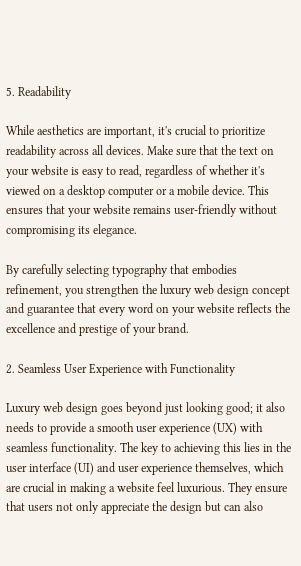5. Readability

While aesthetics are important, it's crucial to prioritize readability across all devices. Make sure that the text on your website is easy to read, regardless of whether it's viewed on a desktop computer or a mobile device. This ensures that your website remains user-friendly without compromising its elegance.

By carefully selecting typography that embodies refinement, you strengthen the luxury web design concept and guarantee that every word on your website reflects the excellence and prestige of your brand.

2. Seamless User Experience with Functionality

Luxury web design goes beyond just looking good; it also needs to provide a smooth user experience (UX) with seamless functionality. The key to achieving this lies in the user interface (UI) and user experience themselves, which are crucial in making a website feel luxurious. They ensure that users not only appreciate the design but can also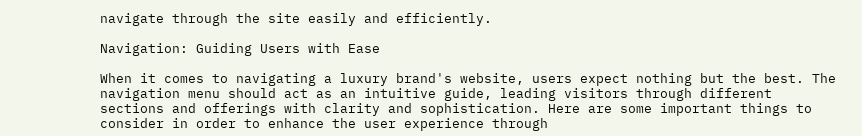navigate through the site easily and efficiently.

Navigation: Guiding Users with Ease

When it comes to navigating a luxury brand's website, users expect nothing but the best. The navigation menu should act as an intuitive guide, leading visitors through different sections and offerings with clarity and sophistication. Here are some important things to consider in order to enhance the user experience through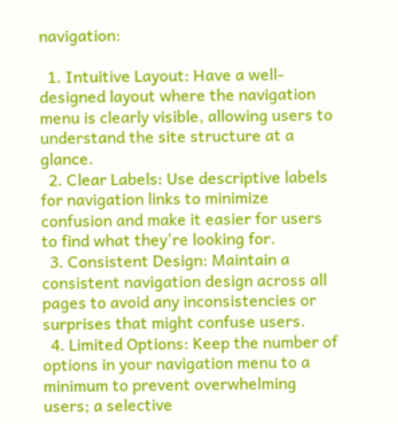navigation:

  1. Intuitive Layout: Have a well-designed layout where the navigation menu is clearly visible, allowing users to understand the site structure at a glance.
  2. Clear Labels: Use descriptive labels for navigation links to minimize confusion and make it easier for users to find what they're looking for.
  3. Consistent Design: Maintain a consistent navigation design across all pages to avoid any inconsistencies or surprises that might confuse users.
  4. Limited Options: Keep the number of options in your navigation menu to a minimum to prevent overwhelming users; a selective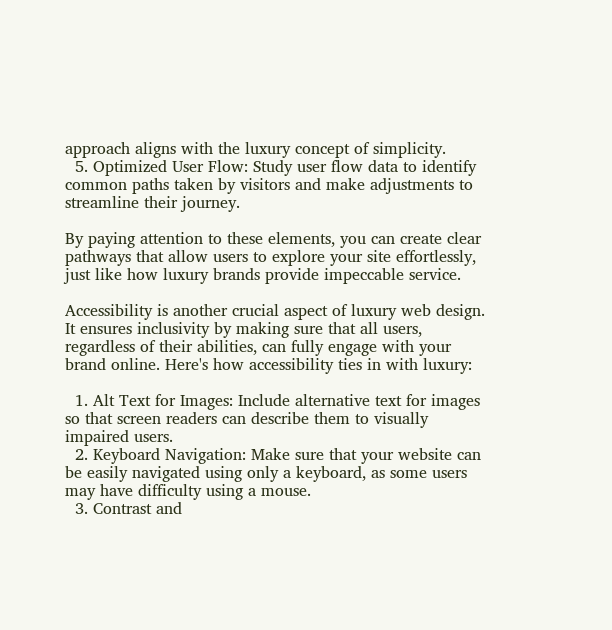approach aligns with the luxury concept of simplicity.
  5. Optimized User Flow: Study user flow data to identify common paths taken by visitors and make adjustments to streamline their journey.

By paying attention to these elements, you can create clear pathways that allow users to explore your site effortlessly, just like how luxury brands provide impeccable service.

Accessibility is another crucial aspect of luxury web design. It ensures inclusivity by making sure that all users, regardless of their abilities, can fully engage with your brand online. Here's how accessibility ties in with luxury:

  1. Alt Text for Images: Include alternative text for images so that screen readers can describe them to visually impaired users.
  2. Keyboard Navigation: Make sure that your website can be easily navigated using only a keyboard, as some users may have difficulty using a mouse.
  3. Contrast and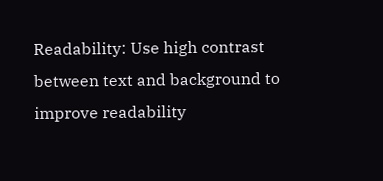Readability: Use high contrast between text and background to improve readability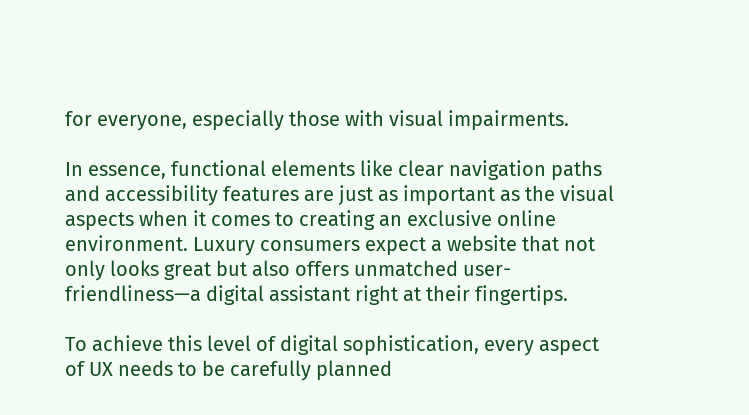for everyone, especially those with visual impairments.

In essence, functional elements like clear navigation paths and accessibility features are just as important as the visual aspects when it comes to creating an exclusive online environment. Luxury consumers expect a website that not only looks great but also offers unmatched user-friendliness—a digital assistant right at their fingertips.

To achieve this level of digital sophistication, every aspect of UX needs to be carefully planned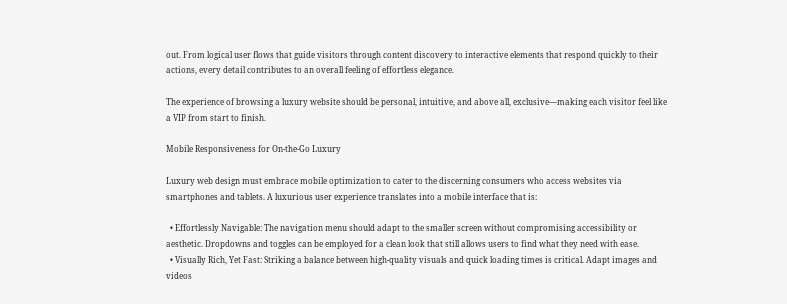out. From logical user flows that guide visitors through content discovery to interactive elements that respond quickly to their actions, every detail contributes to an overall feeling of effortless elegance.

The experience of browsing a luxury website should be personal, intuitive, and above all, exclusive—making each visitor feel like a VIP from start to finish.

Mobile Responsiveness for On-the-Go Luxury

Luxury web design must embrace mobile optimization to cater to the discerning consumers who access websites via smartphones and tablets. A luxurious user experience translates into a mobile interface that is:

  • Effortlessly Navigable: The navigation menu should adapt to the smaller screen without compromising accessibility or aesthetic. Dropdowns and toggles can be employed for a clean look that still allows users to find what they need with ease.
  • Visually Rich, Yet Fast: Striking a balance between high-quality visuals and quick loading times is critical. Adapt images and videos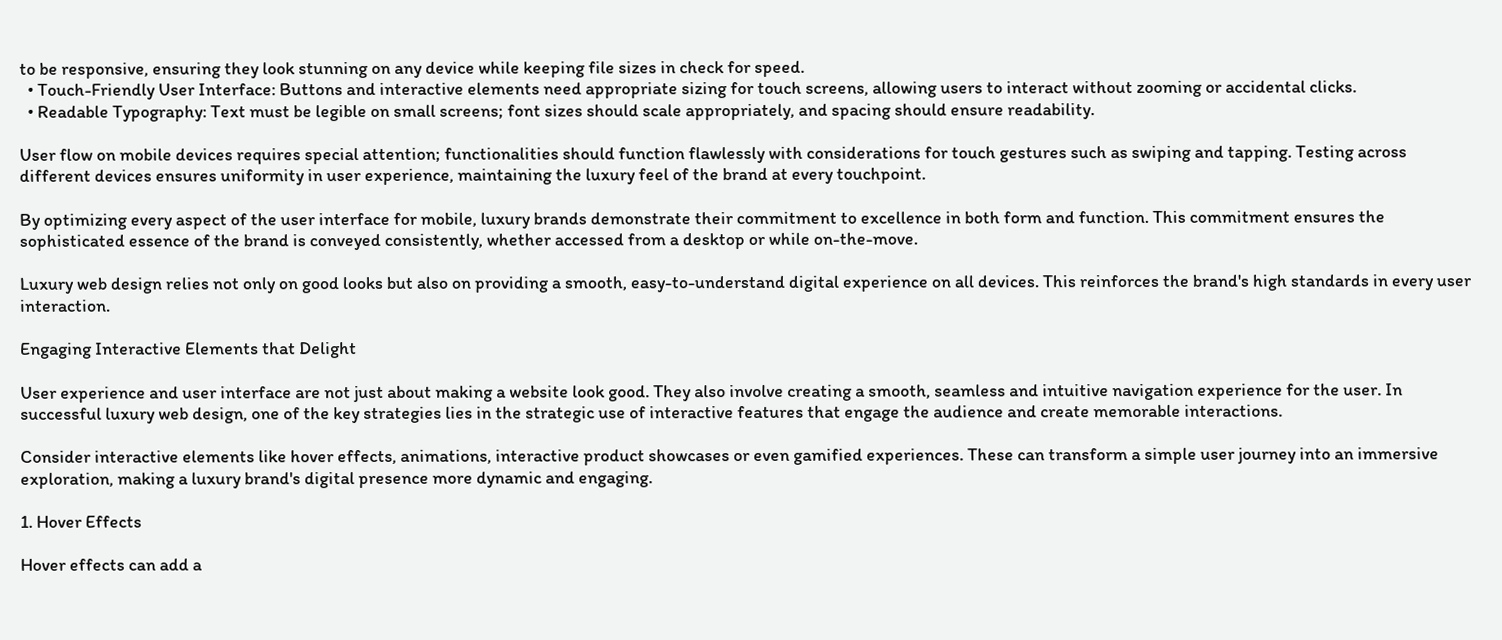to be responsive, ensuring they look stunning on any device while keeping file sizes in check for speed.
  • Touch-Friendly User Interface: Buttons and interactive elements need appropriate sizing for touch screens, allowing users to interact without zooming or accidental clicks.
  • Readable Typography: Text must be legible on small screens; font sizes should scale appropriately, and spacing should ensure readability.

User flow on mobile devices requires special attention; functionalities should function flawlessly with considerations for touch gestures such as swiping and tapping. Testing across different devices ensures uniformity in user experience, maintaining the luxury feel of the brand at every touchpoint.

By optimizing every aspect of the user interface for mobile, luxury brands demonstrate their commitment to excellence in both form and function. This commitment ensures the sophisticated essence of the brand is conveyed consistently, whether accessed from a desktop or while on-the-move.

Luxury web design relies not only on good looks but also on providing a smooth, easy-to-understand digital experience on all devices. This reinforces the brand's high standards in every user interaction.

Engaging Interactive Elements that Delight

User experience and user interface are not just about making a website look good. They also involve creating a smooth, seamless and intuitive navigation experience for the user. In successful luxury web design, one of the key strategies lies in the strategic use of interactive features that engage the audience and create memorable interactions.

Consider interactive elements like hover effects, animations, interactive product showcases or even gamified experiences. These can transform a simple user journey into an immersive exploration, making a luxury brand's digital presence more dynamic and engaging.

1. Hover Effects

Hover effects can add a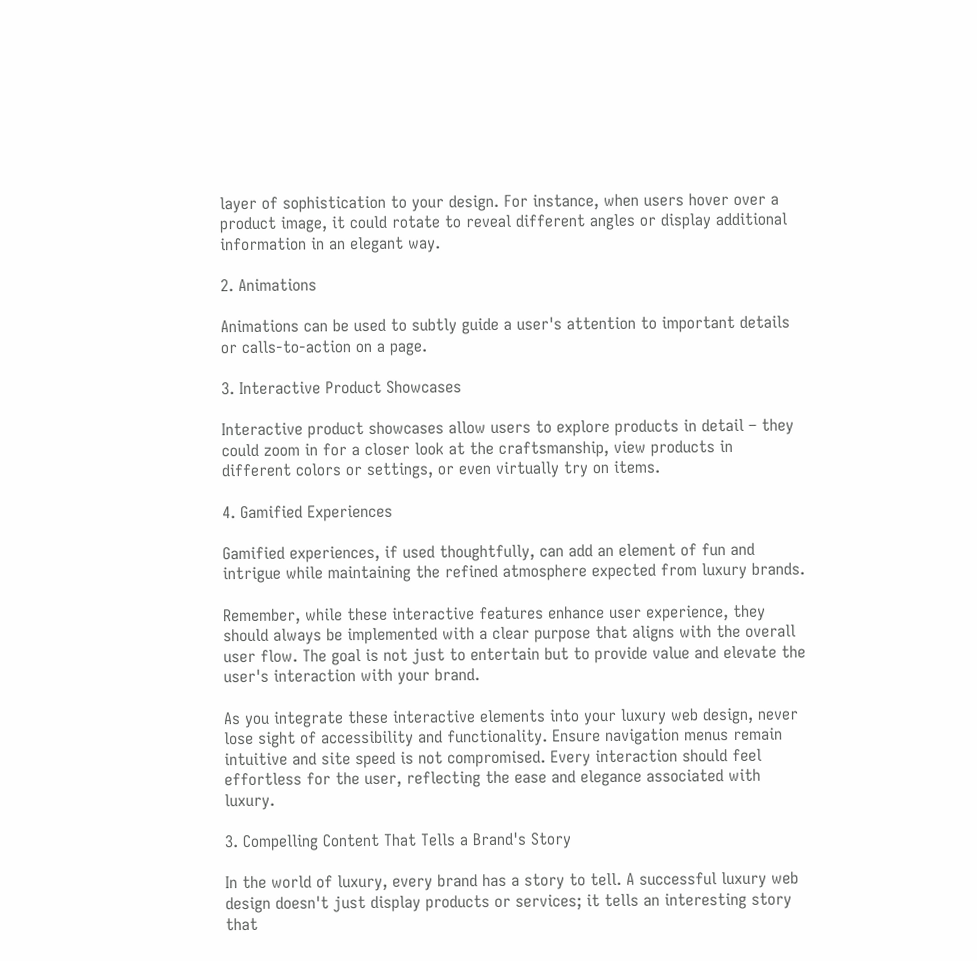layer of sophistication to your design. For instance, when users hover over a product image, it could rotate to reveal different angles or display additional information in an elegant way.

2. Animations

Animations can be used to subtly guide a user's attention to important details or calls-to-action on a page.

3. Interactive Product Showcases

Interactive product showcases allow users to explore products in detail – they could zoom in for a closer look at the craftsmanship, view products in different colors or settings, or even virtually try on items.

4. Gamified Experiences

Gamified experiences, if used thoughtfully, can add an element of fun and intrigue while maintaining the refined atmosphere expected from luxury brands.

Remember, while these interactive features enhance user experience, they should always be implemented with a clear purpose that aligns with the overall user flow. The goal is not just to entertain but to provide value and elevate the user's interaction with your brand.

As you integrate these interactive elements into your luxury web design, never lose sight of accessibility and functionality. Ensure navigation menus remain intuitive and site speed is not compromised. Every interaction should feel effortless for the user, reflecting the ease and elegance associated with luxury.

3. Compelling Content That Tells a Brand's Story

In the world of luxury, every brand has a story to tell. A successful luxury web design doesn't just display products or services; it tells an interesting story that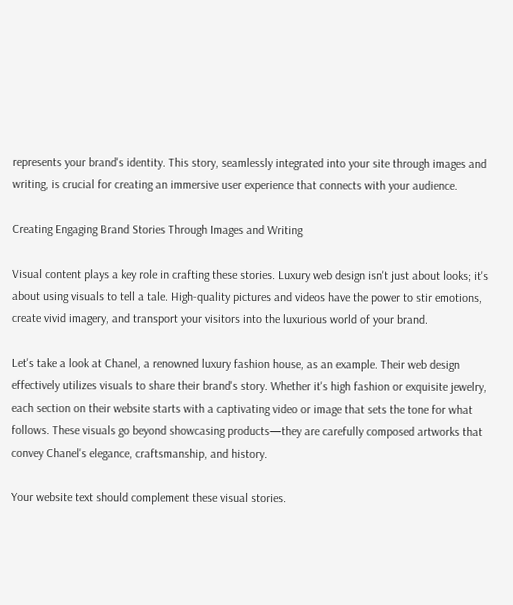represents your brand's identity. This story, seamlessly integrated into your site through images and writing, is crucial for creating an immersive user experience that connects with your audience.

Creating Engaging Brand Stories Through Images and Writing

Visual content plays a key role in crafting these stories. Luxury web design isn't just about looks; it's about using visuals to tell a tale. High-quality pictures and videos have the power to stir emotions, create vivid imagery, and transport your visitors into the luxurious world of your brand.

Let's take a look at Chanel, a renowned luxury fashion house, as an example. Their web design effectively utilizes visuals to share their brand's story. Whether it's high fashion or exquisite jewelry, each section on their website starts with a captivating video or image that sets the tone for what follows. These visuals go beyond showcasing products—they are carefully composed artworks that convey Chanel's elegance, craftsmanship, and history.

Your website text should complement these visual stories.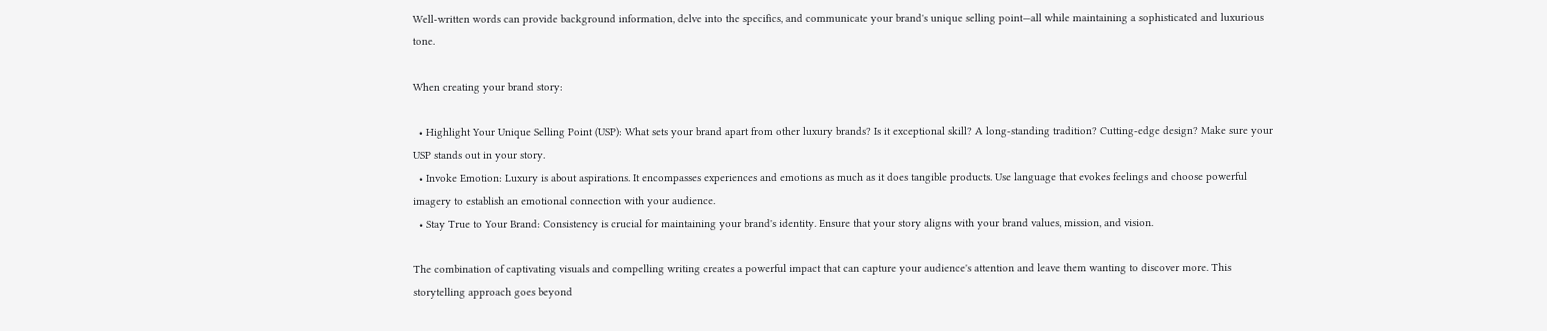Well-written words can provide background information, delve into the specifics, and communicate your brand's unique selling point—all while maintaining a sophisticated and luxurious tone.

When creating your brand story:

  • Highlight Your Unique Selling Point (USP): What sets your brand apart from other luxury brands? Is it exceptional skill? A long-standing tradition? Cutting-edge design? Make sure your USP stands out in your story.
  • Invoke Emotion: Luxury is about aspirations. It encompasses experiences and emotions as much as it does tangible products. Use language that evokes feelings and choose powerful imagery to establish an emotional connection with your audience.
  • Stay True to Your Brand: Consistency is crucial for maintaining your brand's identity. Ensure that your story aligns with your brand values, mission, and vision.

The combination of captivating visuals and compelling writing creates a powerful impact that can capture your audience's attention and leave them wanting to discover more. This storytelling approach goes beyond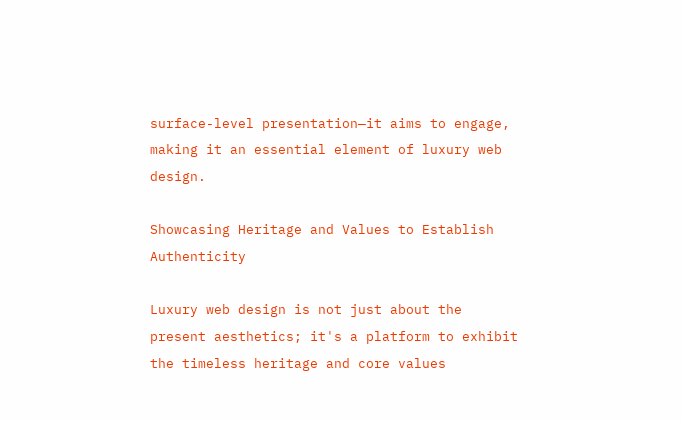surface-level presentation—it aims to engage, making it an essential element of luxury web design.

Showcasing Heritage and Values to Establish Authenticity

Luxury web design is not just about the present aesthetics; it's a platform to exhibit the timeless heritage and core values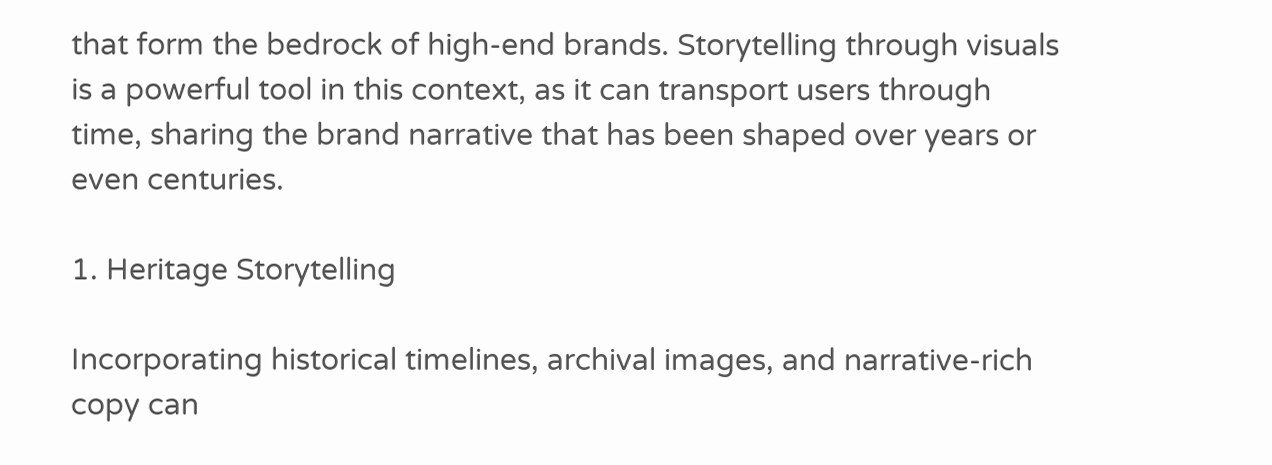that form the bedrock of high-end brands. Storytelling through visuals is a powerful tool in this context, as it can transport users through time, sharing the brand narrative that has been shaped over years or even centuries.

1. Heritage Storytelling

Incorporating historical timelines, archival images, and narrative-rich copy can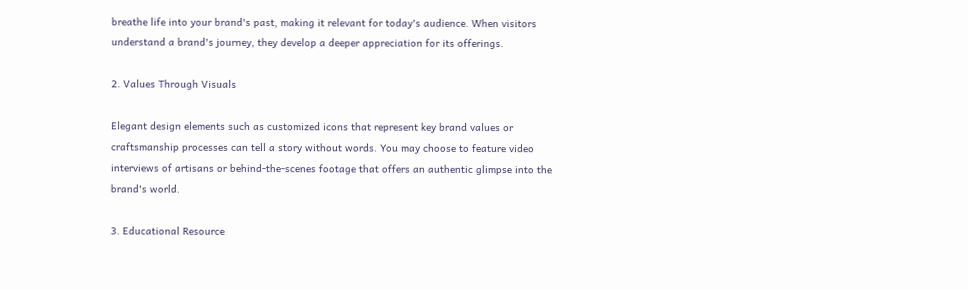breathe life into your brand's past, making it relevant for today's audience. When visitors understand a brand's journey, they develop a deeper appreciation for its offerings.

2. Values Through Visuals

Elegant design elements such as customized icons that represent key brand values or craftsmanship processes can tell a story without words. You may choose to feature video interviews of artisans or behind-the-scenes footage that offers an authentic glimpse into the brand's world.

3. Educational Resource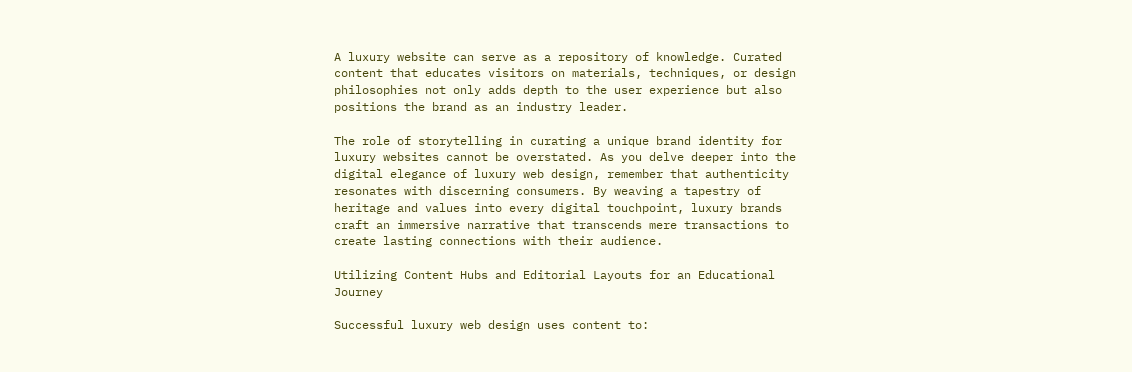A luxury website can serve as a repository of knowledge. Curated content that educates visitors on materials, techniques, or design philosophies not only adds depth to the user experience but also positions the brand as an industry leader.

The role of storytelling in curating a unique brand identity for luxury websites cannot be overstated. As you delve deeper into the digital elegance of luxury web design, remember that authenticity resonates with discerning consumers. By weaving a tapestry of heritage and values into every digital touchpoint, luxury brands craft an immersive narrative that transcends mere transactions to create lasting connections with their audience.

Utilizing Content Hubs and Editorial Layouts for an Educational Journey

Successful luxury web design uses content to: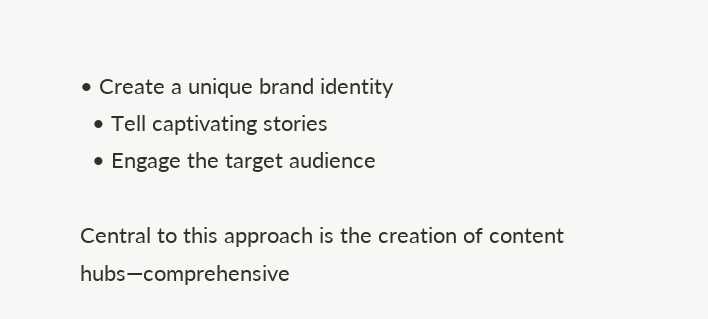• Create a unique brand identity
  • Tell captivating stories
  • Engage the target audience

Central to this approach is the creation of content hubs—comprehensive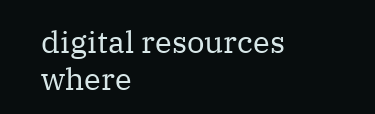digital resources where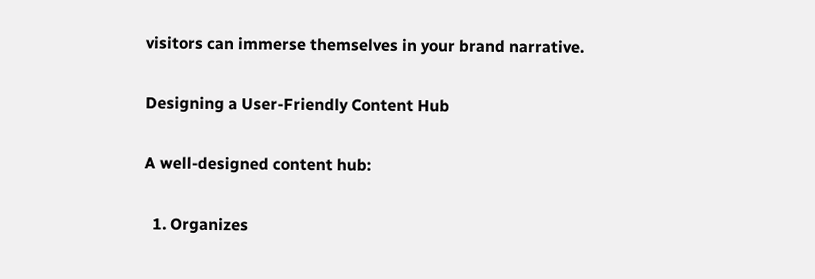visitors can immerse themselves in your brand narrative.

Designing a User-Friendly Content Hub

A well-designed content hub:

  1. Organizes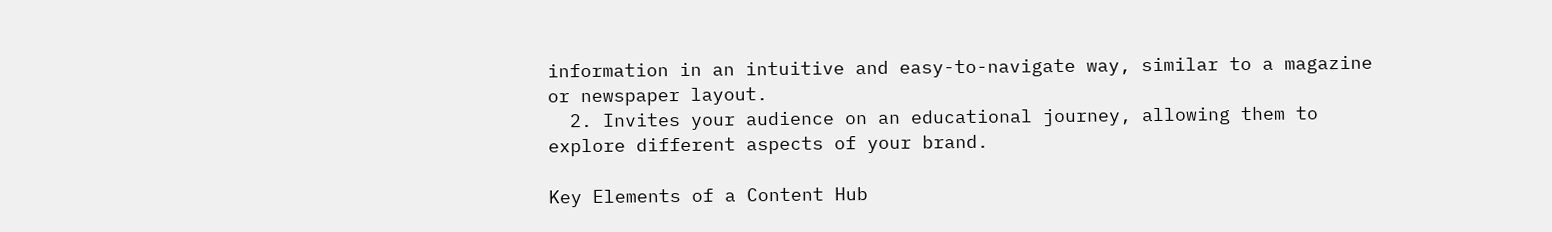information in an intuitive and easy-to-navigate way, similar to a magazine or newspaper layout.
  2. Invites your audience on an educational journey, allowing them to explore different aspects of your brand.

Key Elements of a Content Hub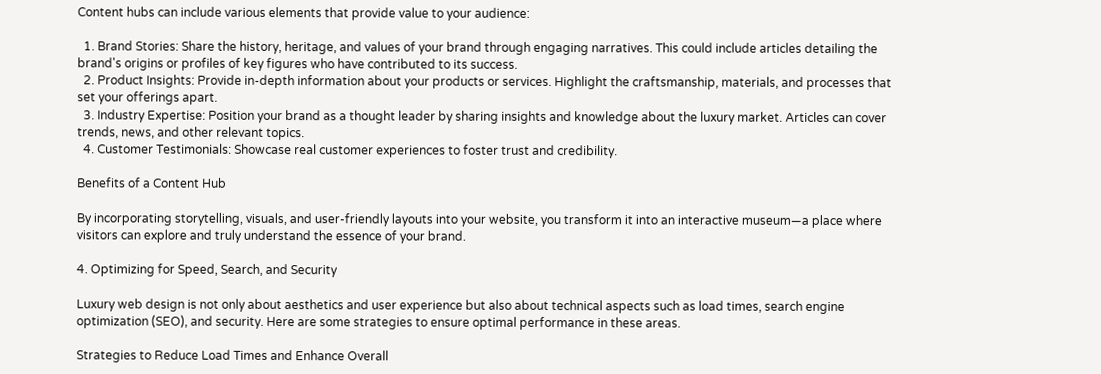Content hubs can include various elements that provide value to your audience:

  1. Brand Stories: Share the history, heritage, and values of your brand through engaging narratives. This could include articles detailing the brand's origins or profiles of key figures who have contributed to its success.
  2. Product Insights: Provide in-depth information about your products or services. Highlight the craftsmanship, materials, and processes that set your offerings apart.
  3. Industry Expertise: Position your brand as a thought leader by sharing insights and knowledge about the luxury market. Articles can cover trends, news, and other relevant topics.
  4. Customer Testimonials: Showcase real customer experiences to foster trust and credibility.

Benefits of a Content Hub

By incorporating storytelling, visuals, and user-friendly layouts into your website, you transform it into an interactive museum—a place where visitors can explore and truly understand the essence of your brand.

4. Optimizing for Speed, Search, and Security

Luxury web design is not only about aesthetics and user experience but also about technical aspects such as load times, search engine optimization (SEO), and security. Here are some strategies to ensure optimal performance in these areas.

Strategies to Reduce Load Times and Enhance Overall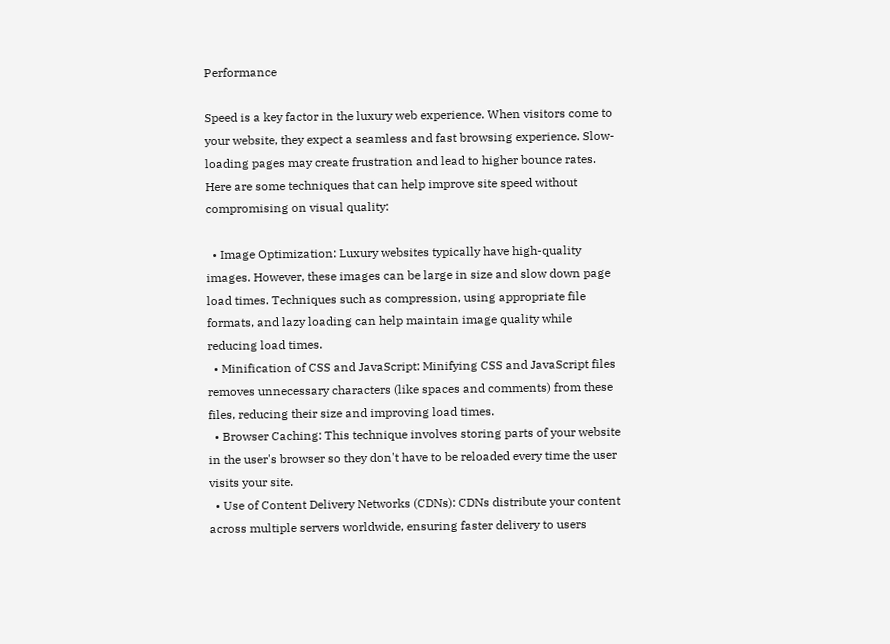Performance

Speed is a key factor in the luxury web experience. When visitors come to your website, they expect a seamless and fast browsing experience. Slow-loading pages may create frustration and lead to higher bounce rates. Here are some techniques that can help improve site speed without compromising on visual quality:

  • Image Optimization: Luxury websites typically have high-quality images. However, these images can be large in size and slow down page load times. Techniques such as compression, using appropriate file formats, and lazy loading can help maintain image quality while reducing load times.
  • Minification of CSS and JavaScript: Minifying CSS and JavaScript files removes unnecessary characters (like spaces and comments) from these files, reducing their size and improving load times.
  • Browser Caching: This technique involves storing parts of your website in the user's browser so they don't have to be reloaded every time the user visits your site.
  • Use of Content Delivery Networks (CDNs): CDNs distribute your content across multiple servers worldwide, ensuring faster delivery to users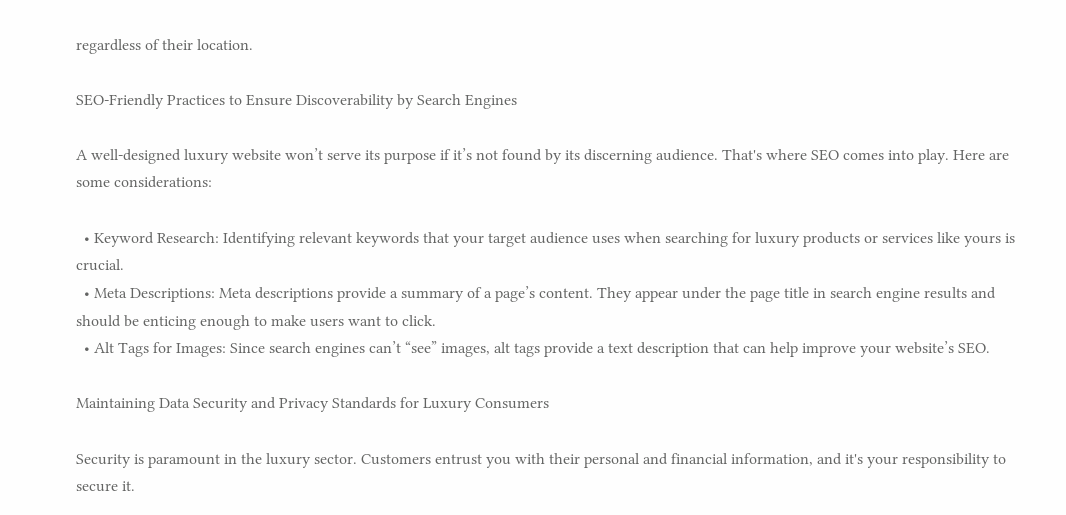regardless of their location.

SEO-Friendly Practices to Ensure Discoverability by Search Engines

A well-designed luxury website won’t serve its purpose if it’s not found by its discerning audience. That's where SEO comes into play. Here are some considerations:

  • Keyword Research: Identifying relevant keywords that your target audience uses when searching for luxury products or services like yours is crucial.
  • Meta Descriptions: Meta descriptions provide a summary of a page’s content. They appear under the page title in search engine results and should be enticing enough to make users want to click.
  • Alt Tags for Images: Since search engines can’t “see” images, alt tags provide a text description that can help improve your website’s SEO.

Maintaining Data Security and Privacy Standards for Luxury Consumers

Security is paramount in the luxury sector. Customers entrust you with their personal and financial information, and it's your responsibility to secure it.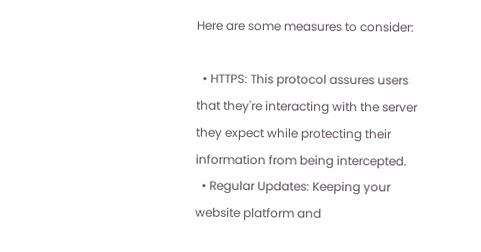Here are some measures to consider:

  • HTTPS: This protocol assures users that they're interacting with the server they expect while protecting their information from being intercepted.
  • Regular Updates: Keeping your website platform and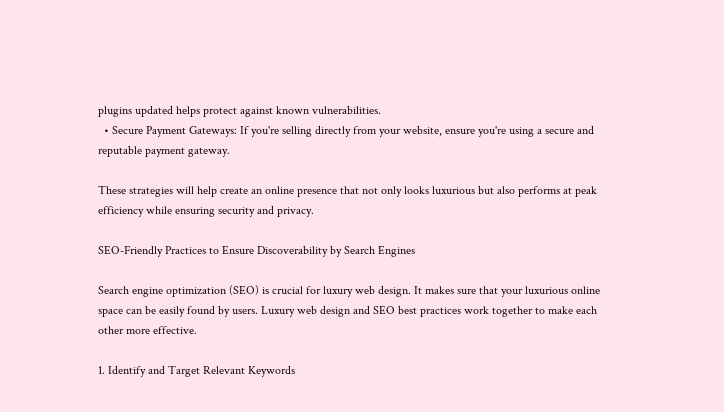plugins updated helps protect against known vulnerabilities.
  • Secure Payment Gateways: If you're selling directly from your website, ensure you're using a secure and reputable payment gateway.

These strategies will help create an online presence that not only looks luxurious but also performs at peak efficiency while ensuring security and privacy.

SEO-Friendly Practices to Ensure Discoverability by Search Engines

Search engine optimization (SEO) is crucial for luxury web design. It makes sure that your luxurious online space can be easily found by users. Luxury web design and SEO best practices work together to make each other more effective.

1. Identify and Target Relevant Keywords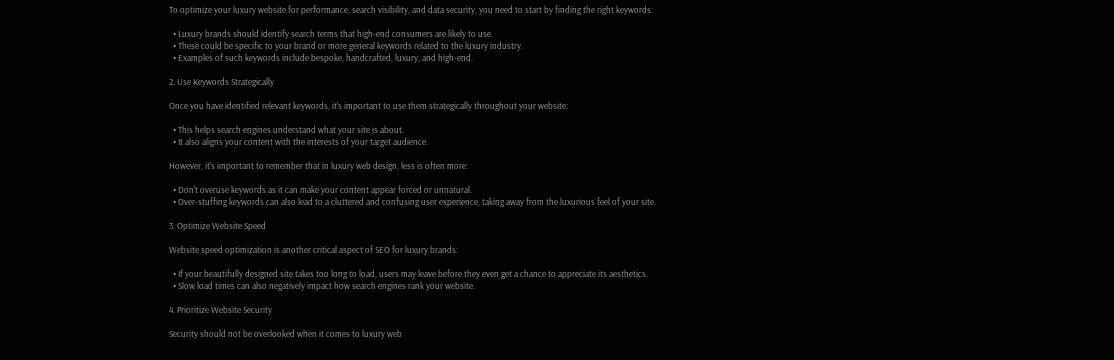To optimize your luxury website for performance, search visibility, and data security, you need to start by finding the right keywords:

  • Luxury brands should identify search terms that high-end consumers are likely to use.
  • These could be specific to your brand or more general keywords related to the luxury industry.
  • Examples of such keywords include bespoke, handcrafted, luxury, and high-end.

2. Use Keywords Strategically

Once you have identified relevant keywords, it's important to use them strategically throughout your website:

  • This helps search engines understand what your site is about.
  • It also aligns your content with the interests of your target audience.

However, it's important to remember that in luxury web design, less is often more:

  • Don't overuse keywords as it can make your content appear forced or unnatural.
  • Over-stuffing keywords can also lead to a cluttered and confusing user experience, taking away from the luxurious feel of your site.

3. Optimize Website Speed

Website speed optimization is another critical aspect of SEO for luxury brands:

  • If your beautifully designed site takes too long to load, users may leave before they even get a chance to appreciate its aesthetics.
  • Slow load times can also negatively impact how search engines rank your website.

4. Prioritize Website Security

Security should not be overlooked when it comes to luxury web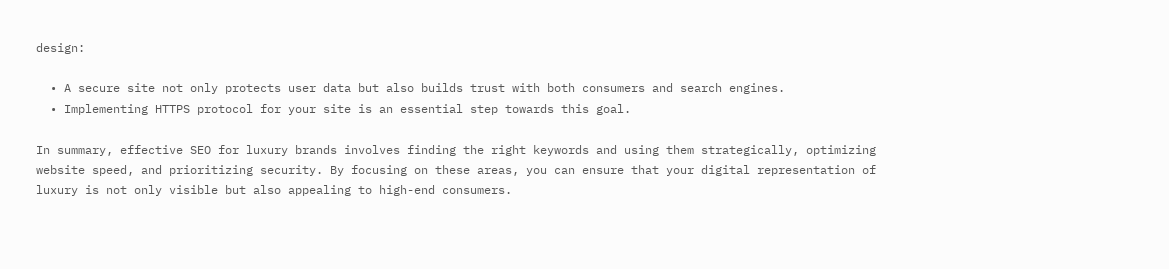design:

  • A secure site not only protects user data but also builds trust with both consumers and search engines.
  • Implementing HTTPS protocol for your site is an essential step towards this goal.

In summary, effective SEO for luxury brands involves finding the right keywords and using them strategically, optimizing website speed, and prioritizing security. By focusing on these areas, you can ensure that your digital representation of luxury is not only visible but also appealing to high-end consumers.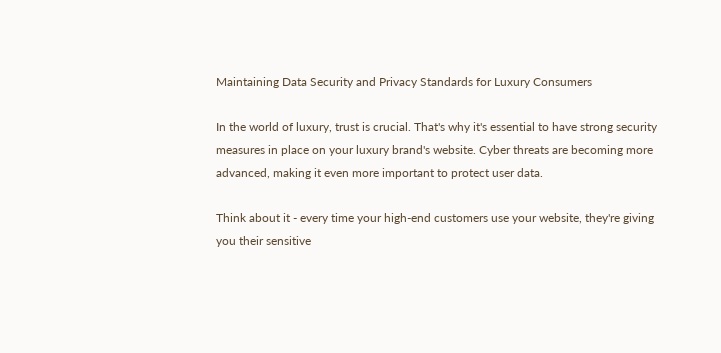Maintaining Data Security and Privacy Standards for Luxury Consumers

In the world of luxury, trust is crucial. That's why it's essential to have strong security measures in place on your luxury brand's website. Cyber threats are becoming more advanced, making it even more important to protect user data.

Think about it - every time your high-end customers use your website, they're giving you their sensitive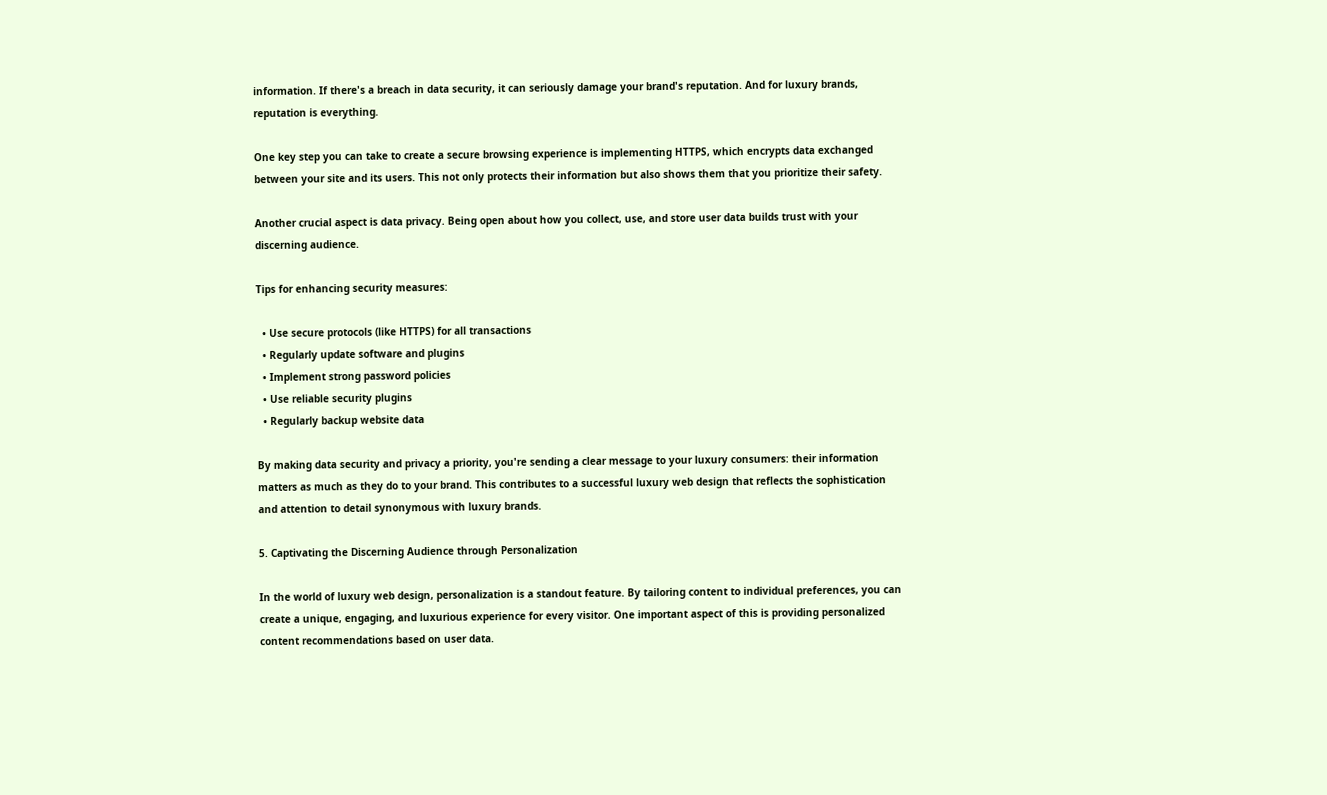information. If there's a breach in data security, it can seriously damage your brand's reputation. And for luxury brands, reputation is everything.

One key step you can take to create a secure browsing experience is implementing HTTPS, which encrypts data exchanged between your site and its users. This not only protects their information but also shows them that you prioritize their safety.

Another crucial aspect is data privacy. Being open about how you collect, use, and store user data builds trust with your discerning audience.

Tips for enhancing security measures:

  • Use secure protocols (like HTTPS) for all transactions
  • Regularly update software and plugins
  • Implement strong password policies
  • Use reliable security plugins
  • Regularly backup website data

By making data security and privacy a priority, you're sending a clear message to your luxury consumers: their information matters as much as they do to your brand. This contributes to a successful luxury web design that reflects the sophistication and attention to detail synonymous with luxury brands.

5. Captivating the Discerning Audience through Personalization

In the world of luxury web design, personalization is a standout feature. By tailoring content to individual preferences, you can create a unique, engaging, and luxurious experience for every visitor. One important aspect of this is providing personalized content recommendations based on user data.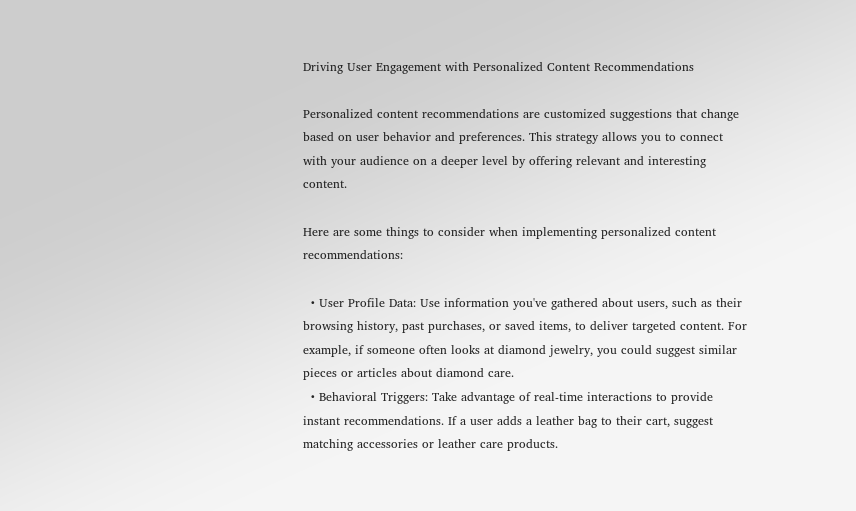Driving User Engagement with Personalized Content Recommendations

Personalized content recommendations are customized suggestions that change based on user behavior and preferences. This strategy allows you to connect with your audience on a deeper level by offering relevant and interesting content.

Here are some things to consider when implementing personalized content recommendations:

  • User Profile Data: Use information you've gathered about users, such as their browsing history, past purchases, or saved items, to deliver targeted content. For example, if someone often looks at diamond jewelry, you could suggest similar pieces or articles about diamond care.
  • Behavioral Triggers: Take advantage of real-time interactions to provide instant recommendations. If a user adds a leather bag to their cart, suggest matching accessories or leather care products.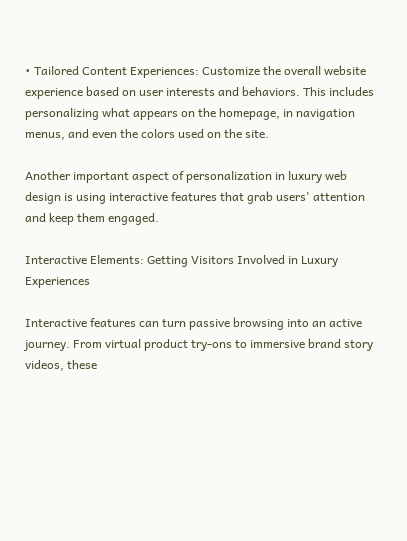• Tailored Content Experiences: Customize the overall website experience based on user interests and behaviors. This includes personalizing what appears on the homepage, in navigation menus, and even the colors used on the site.

Another important aspect of personalization in luxury web design is using interactive features that grab users' attention and keep them engaged.

Interactive Elements: Getting Visitors Involved in Luxury Experiences

Interactive features can turn passive browsing into an active journey. From virtual product try-ons to immersive brand story videos, these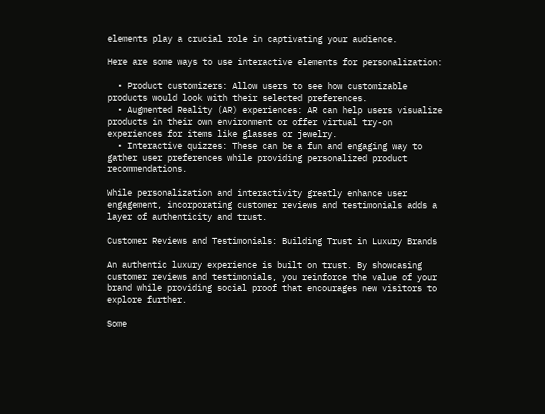elements play a crucial role in captivating your audience.

Here are some ways to use interactive elements for personalization:

  • Product customizers: Allow users to see how customizable products would look with their selected preferences.
  • Augmented Reality (AR) experiences: AR can help users visualize products in their own environment or offer virtual try-on experiences for items like glasses or jewelry.
  • Interactive quizzes: These can be a fun and engaging way to gather user preferences while providing personalized product recommendations.

While personalization and interactivity greatly enhance user engagement, incorporating customer reviews and testimonials adds a layer of authenticity and trust.

Customer Reviews and Testimonials: Building Trust in Luxury Brands

An authentic luxury experience is built on trust. By showcasing customer reviews and testimonials, you reinforce the value of your brand while providing social proof that encourages new visitors to explore further.

Some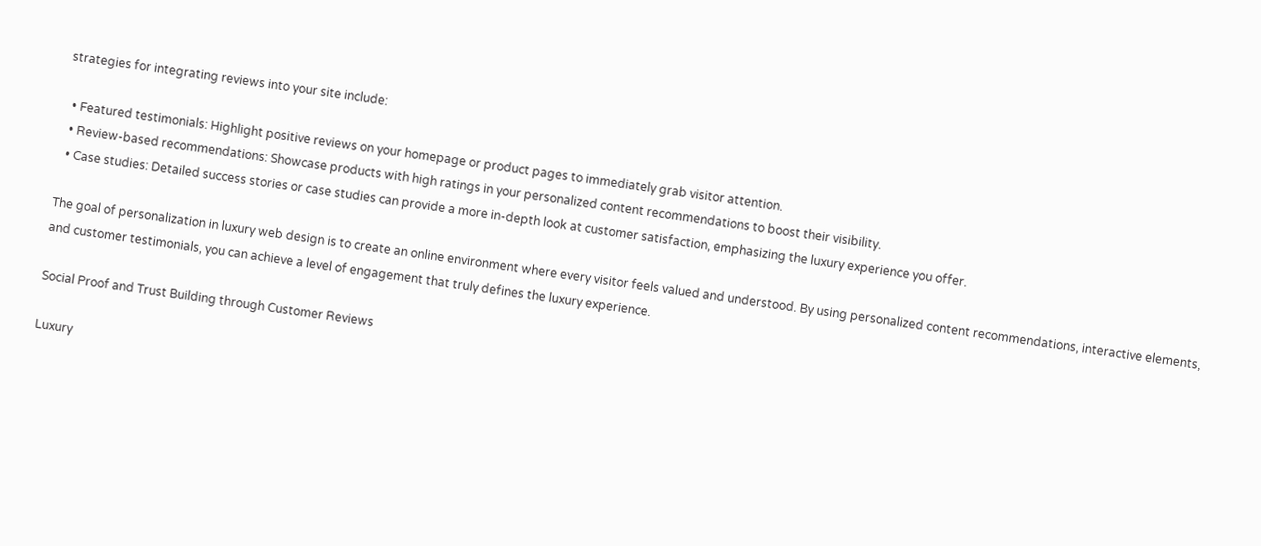strategies for integrating reviews into your site include:

  • Featured testimonials: Highlight positive reviews on your homepage or product pages to immediately grab visitor attention.
  • Review-based recommendations: Showcase products with high ratings in your personalized content recommendations to boost their visibility.
  • Case studies: Detailed success stories or case studies can provide a more in-depth look at customer satisfaction, emphasizing the luxury experience you offer.

The goal of personalization in luxury web design is to create an online environment where every visitor feels valued and understood. By using personalized content recommendations, interactive elements, and customer testimonials, you can achieve a level of engagement that truly defines the luxury experience.

Social Proof and Trust Building through Customer Reviews

Luxury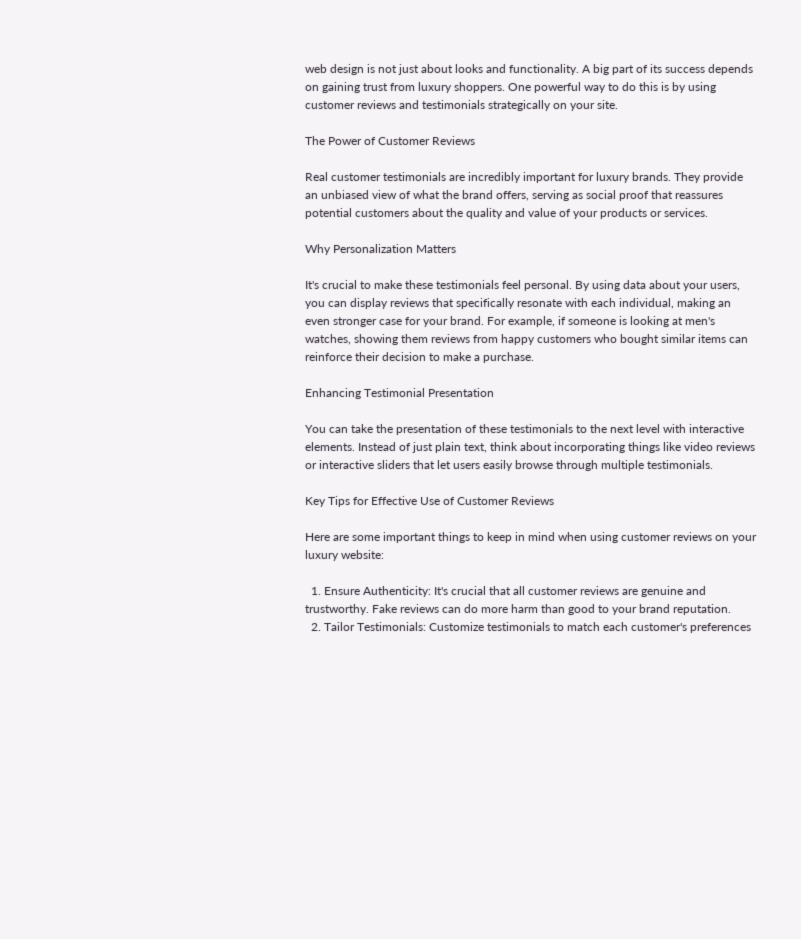web design is not just about looks and functionality. A big part of its success depends on gaining trust from luxury shoppers. One powerful way to do this is by using customer reviews and testimonials strategically on your site.

The Power of Customer Reviews

Real customer testimonials are incredibly important for luxury brands. They provide an unbiased view of what the brand offers, serving as social proof that reassures potential customers about the quality and value of your products or services.

Why Personalization Matters

It's crucial to make these testimonials feel personal. By using data about your users, you can display reviews that specifically resonate with each individual, making an even stronger case for your brand. For example, if someone is looking at men's watches, showing them reviews from happy customers who bought similar items can reinforce their decision to make a purchase.

Enhancing Testimonial Presentation

You can take the presentation of these testimonials to the next level with interactive elements. Instead of just plain text, think about incorporating things like video reviews or interactive sliders that let users easily browse through multiple testimonials.

Key Tips for Effective Use of Customer Reviews

Here are some important things to keep in mind when using customer reviews on your luxury website:

  1. Ensure Authenticity: It's crucial that all customer reviews are genuine and trustworthy. Fake reviews can do more harm than good to your brand reputation.
  2. Tailor Testimonials: Customize testimonials to match each customer's preferences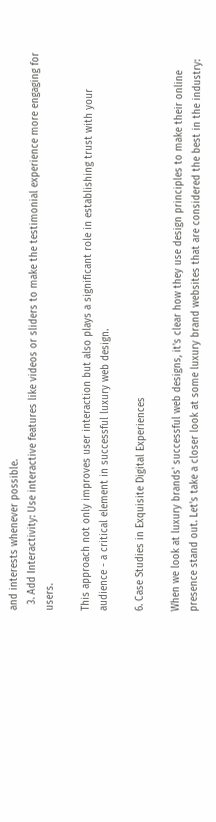and interests whenever possible.
  3. Add Interactivity: Use interactive features like videos or sliders to make the testimonial experience more engaging for users.

This approach not only improves user interaction but also plays a significant role in establishing trust with your audience - a critical element in successful luxury web design.

6. Case Studies in Exquisite Digital Experiences

When we look at luxury brands' successful web designs, it's clear how they use design principles to make their online presence stand out. Let's take a closer look at some luxury brand websites that are considered the best in the industry: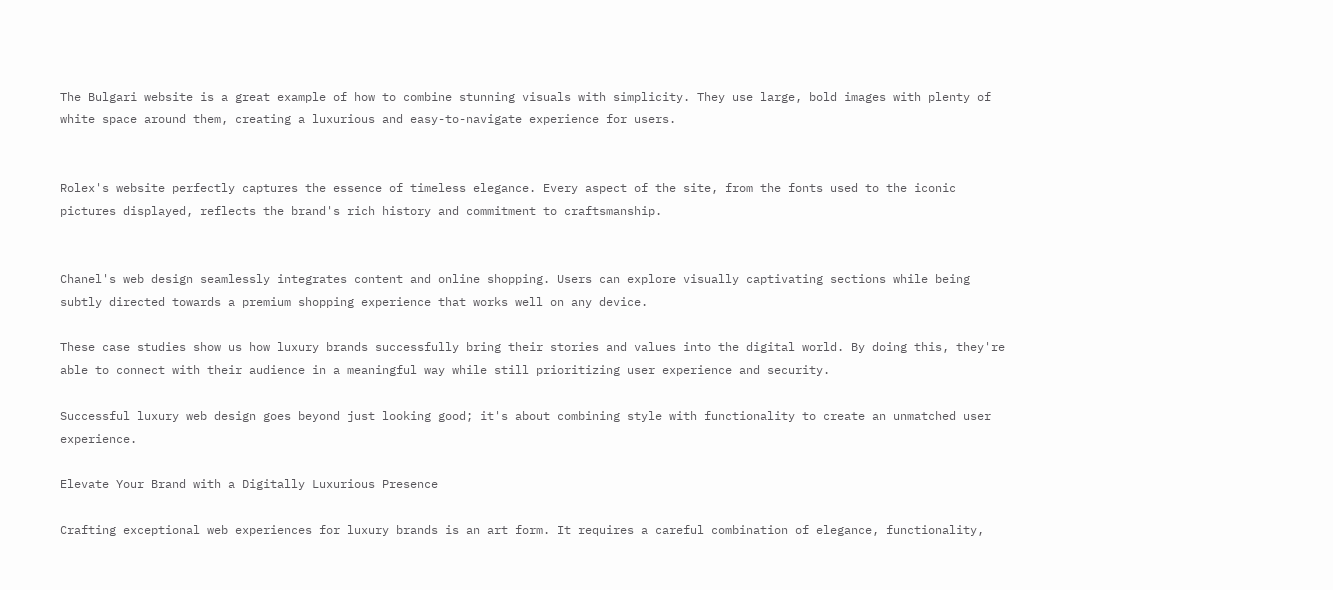The Bulgari website is a great example of how to combine stunning visuals with simplicity. They use large, bold images with plenty of white space around them, creating a luxurious and easy-to-navigate experience for users.


Rolex's website perfectly captures the essence of timeless elegance. Every aspect of the site, from the fonts used to the iconic pictures displayed, reflects the brand's rich history and commitment to craftsmanship.


Chanel's web design seamlessly integrates content and online shopping. Users can explore visually captivating sections while being subtly directed towards a premium shopping experience that works well on any device.

These case studies show us how luxury brands successfully bring their stories and values into the digital world. By doing this, they're able to connect with their audience in a meaningful way while still prioritizing user experience and security.

Successful luxury web design goes beyond just looking good; it's about combining style with functionality to create an unmatched user experience.

Elevate Your Brand with a Digitally Luxurious Presence

Crafting exceptional web experiences for luxury brands is an art form. It requires a careful combination of elegance, functionality,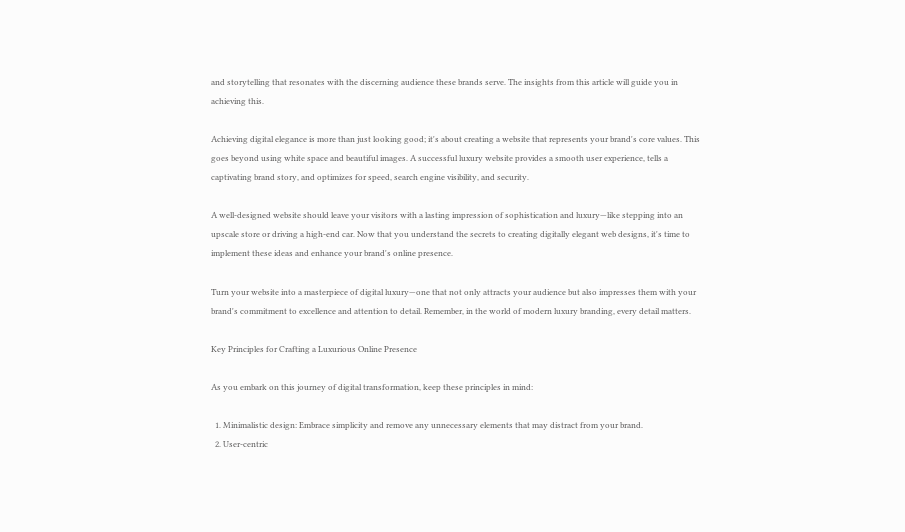and storytelling that resonates with the discerning audience these brands serve. The insights from this article will guide you in achieving this.

Achieving digital elegance is more than just looking good; it's about creating a website that represents your brand's core values. This goes beyond using white space and beautiful images. A successful luxury website provides a smooth user experience, tells a captivating brand story, and optimizes for speed, search engine visibility, and security.

A well-designed website should leave your visitors with a lasting impression of sophistication and luxury—like stepping into an upscale store or driving a high-end car. Now that you understand the secrets to creating digitally elegant web designs, it's time to implement these ideas and enhance your brand's online presence.

Turn your website into a masterpiece of digital luxury—one that not only attracts your audience but also impresses them with your brand's commitment to excellence and attention to detail. Remember, in the world of modern luxury branding, every detail matters.

Key Principles for Crafting a Luxurious Online Presence

As you embark on this journey of digital transformation, keep these principles in mind:

  1. Minimalistic design: Embrace simplicity and remove any unnecessary elements that may distract from your brand.
  2. User-centric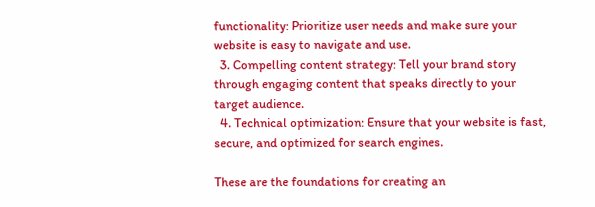functionality: Prioritize user needs and make sure your website is easy to navigate and use.
  3. Compelling content strategy: Tell your brand story through engaging content that speaks directly to your target audience.
  4. Technical optimization: Ensure that your website is fast, secure, and optimized for search engines.

These are the foundations for creating an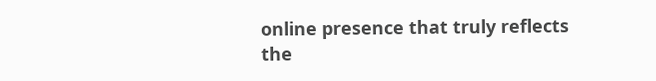online presence that truly reflects the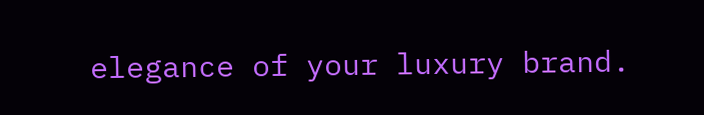elegance of your luxury brand.